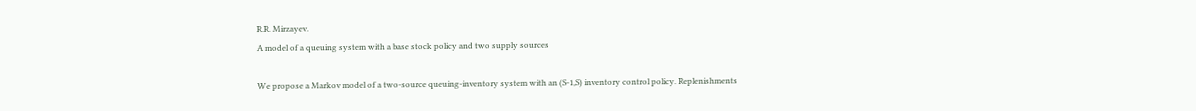R.R. Mirzayev.
A model of a queuing system with a base stock policy and two supply sources

We propose a Markov model of a two-source queuing-inventory system with an (S-1,S) inventory control policy. Replenishments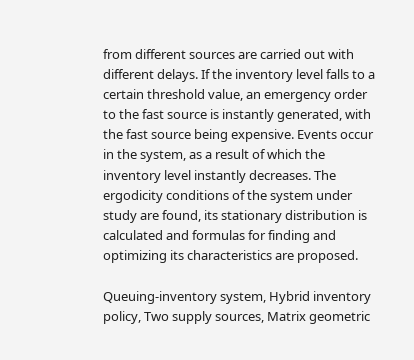from different sources are carried out with different delays. If the inventory level falls to a certain threshold value, an emergency order to the fast source is instantly generated, with the fast source being expensive. Events occur in the system, as a result of which the inventory level instantly decreases. The ergodicity conditions of the system under study are found, its stationary distribution is calculated and formulas for finding and optimizing its characteristics are proposed.

Queuing-inventory system, Hybrid inventory policy, Two supply sources, Matrix geometric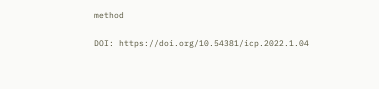method

DOI: https://doi.org/10.54381/icp.2022.1.04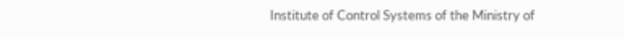Institute of Control Systems of the Ministry of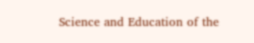Science and Education of the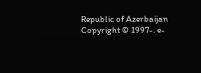Republic of Azerbaijan
Copyright © 1997-. e-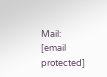Mail: [email protected]